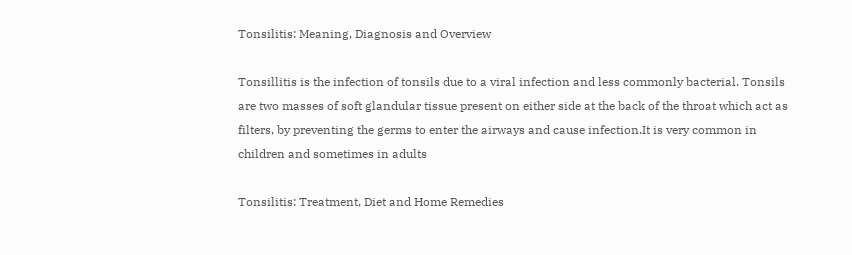Tonsilitis: Meaning, Diagnosis and Overview

Tonsillitis is the infection of tonsils due to a viral infection and less commonly bacterial. Tonsils are two masses of soft glandular tissue present on either side at the back of the throat which act as filters, by preventing the germs to enter the airways and cause infection.It is very common in children and sometimes in adults

Tonsilitis: Treatment, Diet and Home Remedies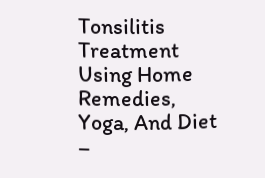Tonsilitis Treatment Using Home Remedies, Yoga, And Diet –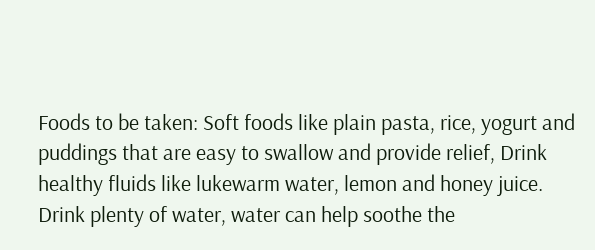Foods to be taken: Soft foods like plain pasta, rice, yogurt and puddings that are easy to swallow and provide relief, Drink healthy fluids like lukewarm water, lemon and honey juice. Drink plenty of water, water can help soothe the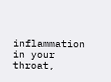inflammation in your throat,